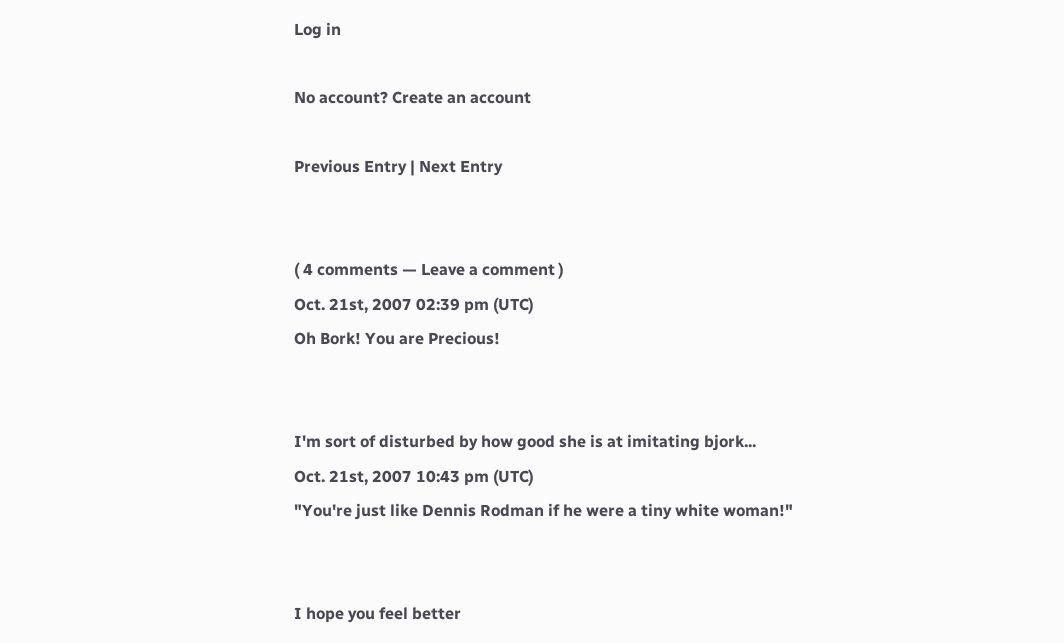Log in

No account? Create an account

Previous Entry | Next Entry


( 4 comments — Leave a comment )
Oct. 21st, 2007 02:39 pm (UTC)
Oh Bork! You are Precious!


I'm sort of disturbed by how good she is at imitating bjork...
Oct. 21st, 2007 10:43 pm (UTC)
"You're just like Dennis Rodman if he were a tiny white woman!"


I hope you feel better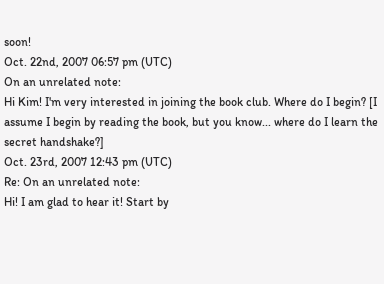soon!
Oct. 22nd, 2007 06:57 pm (UTC)
On an unrelated note:
Hi Kim! I'm very interested in joining the book club. Where do I begin? [I assume I begin by reading the book, but you know... where do I learn the secret handshake?]
Oct. 23rd, 2007 12:43 pm (UTC)
Re: On an unrelated note:
Hi! I am glad to hear it! Start by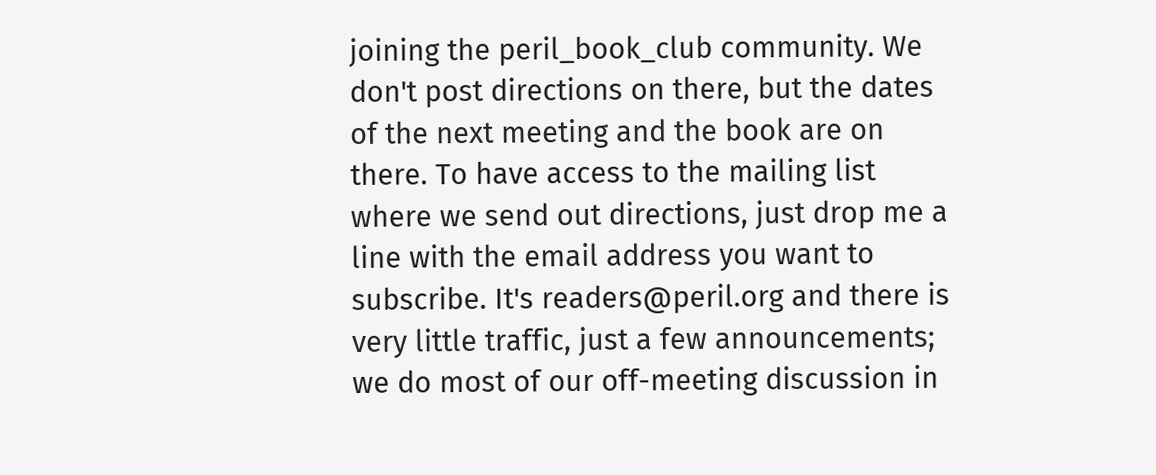joining the peril_book_club community. We don't post directions on there, but the dates of the next meeting and the book are on there. To have access to the mailing list where we send out directions, just drop me a line with the email address you want to subscribe. It's readers@peril.org and there is very little traffic, just a few announcements; we do most of our off-meeting discussion in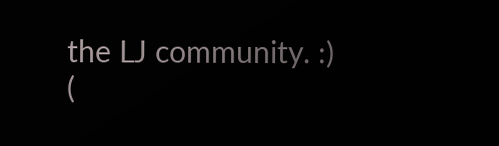the LJ community. :)
(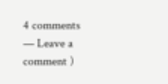4 comments — Leave a comment )